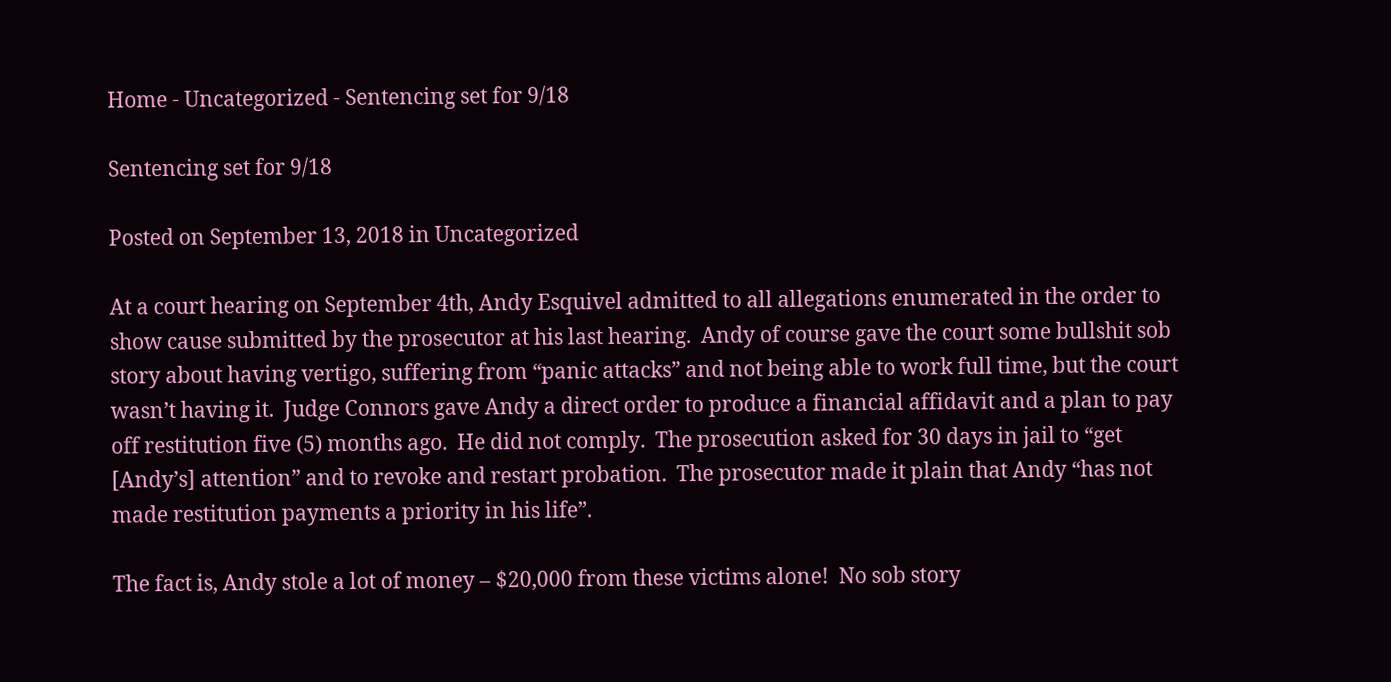Home - Uncategorized - Sentencing set for 9/18

Sentencing set for 9/18

Posted on September 13, 2018 in Uncategorized

At a court hearing on September 4th, Andy Esquivel admitted to all allegations enumerated in the order to show cause submitted by the prosecutor at his last hearing.  Andy of course gave the court some bullshit sob story about having vertigo, suffering from “panic attacks” and not being able to work full time, but the court wasn’t having it.  Judge Connors gave Andy a direct order to produce a financial affidavit and a plan to pay off restitution five (5) months ago.  He did not comply.  The prosecution asked for 30 days in jail to “get [Andy’s] attention” and to revoke and restart probation.  The prosecutor made it plain that Andy “has not made restitution payments a priority in his life”.

The fact is, Andy stole a lot of money – $20,000 from these victims alone!  No sob story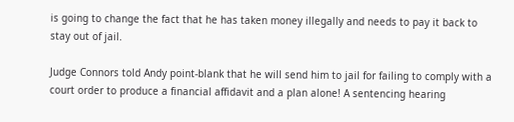is going to change the fact that he has taken money illegally and needs to pay it back to stay out of jail.

Judge Connors told Andy point-blank that he will send him to jail for failing to comply with a court order to produce a financial affidavit and a plan alone! A sentencing hearing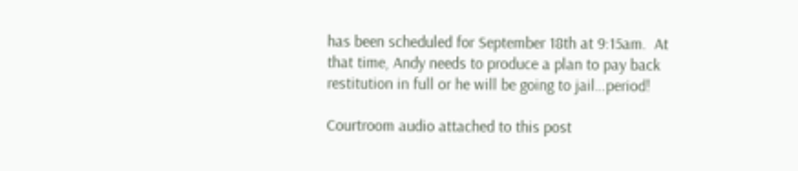has been scheduled for September 18th at 9:15am.  At that time, Andy needs to produce a plan to pay back restitution in full or he will be going to jail…period!

Courtroom audio attached to this post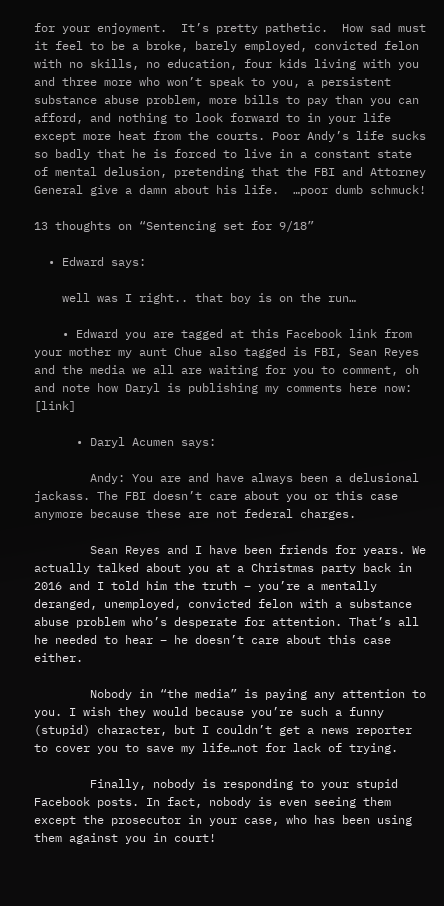for your enjoyment.  It’s pretty pathetic.  How sad must it feel to be a broke, barely employed, convicted felon with no skills, no education, four kids living with you and three more who won’t speak to you, a persistent substance abuse problem, more bills to pay than you can afford, and nothing to look forward to in your life except more heat from the courts. Poor Andy’s life sucks so badly that he is forced to live in a constant state of mental delusion, pretending that the FBI and Attorney General give a damn about his life.  …poor dumb schmuck!

13 thoughts on “Sentencing set for 9/18”

  • Edward says:

    well was I right.. that boy is on the run…

    • Edward you are tagged at this Facebook link from your mother my aunt Chue also tagged is FBI, Sean Reyes and the media we all are waiting for you to comment, oh and note how Daryl is publishing my comments here now: [link]

      • Daryl Acumen says:

        Andy: You are and have always been a delusional jackass. The FBI doesn’t care about you or this case anymore because these are not federal charges.

        Sean Reyes and I have been friends for years. We actually talked about you at a Christmas party back in 2016 and I told him the truth – you’re a mentally deranged, unemployed, convicted felon with a substance abuse problem who’s desperate for attention. That’s all he needed to hear – he doesn’t care about this case either.

        Nobody in “the media” is paying any attention to you. I wish they would because you’re such a funny (stupid) character, but I couldn’t get a news reporter to cover you to save my life…not for lack of trying.

        Finally, nobody is responding to your stupid Facebook posts. In fact, nobody is even seeing them except the prosecutor in your case, who has been using them against you in court!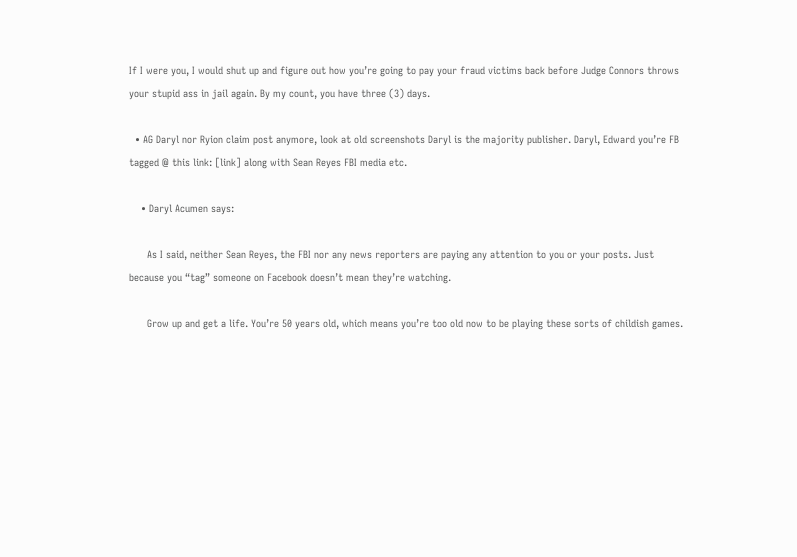If I were you, I would shut up and figure out how you’re going to pay your fraud victims back before Judge Connors throws your stupid ass in jail again. By my count, you have three (3) days.

  • AG Daryl nor Ryion claim post anymore, look at old screenshots Daryl is the majority publisher. Daryl, Edward you’re FB tagged @ this link: [link] along with Sean Reyes FBI media etc.

    • Daryl Acumen says:

      As I said, neither Sean Reyes, the FBI nor any news reporters are paying any attention to you or your posts. Just because you “tag” someone on Facebook doesn’t mean they’re watching.

      Grow up and get a life. You’re 50 years old, which means you’re too old now to be playing these sorts of childish games.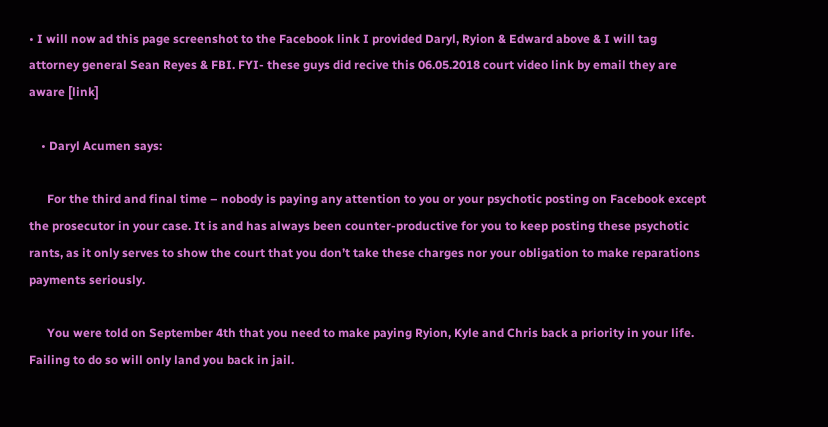• I will now ad this page screenshot to the Facebook link I provided Daryl, Ryion & Edward above & I will tag attorney general Sean Reyes & FBI. FYI- these guys did recive this 06.05.2018 court video link by email they are aware [link]

    • Daryl Acumen says:

      For the third and final time – nobody is paying any attention to you or your psychotic posting on Facebook except the prosecutor in your case. It is and has always been counter-productive for you to keep posting these psychotic rants, as it only serves to show the court that you don’t take these charges nor your obligation to make reparations payments seriously.

      You were told on September 4th that you need to make paying Ryion, Kyle and Chris back a priority in your life. Failing to do so will only land you back in jail.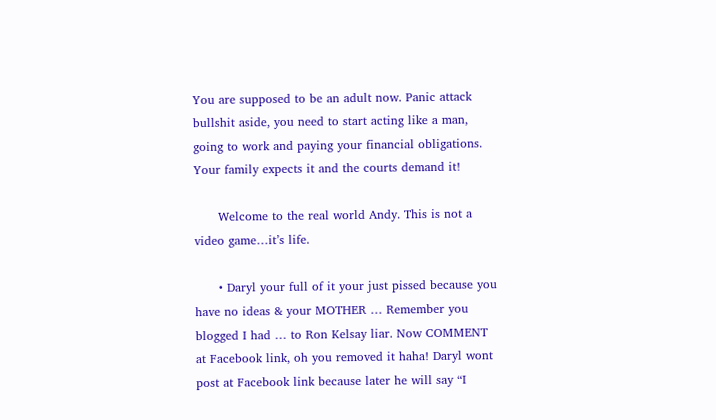You are supposed to be an adult now. Panic attack bullshit aside, you need to start acting like a man, going to work and paying your financial obligations. Your family expects it and the courts demand it!

      Welcome to the real world Andy. This is not a video game…it’s life.

      • Daryl your full of it your just pissed because you have no ideas & your MOTHER … Remember you blogged I had … to Ron Kelsay liar. Now COMMENT at Facebook link, oh you removed it haha! Daryl wont post at Facebook link because later he will say “I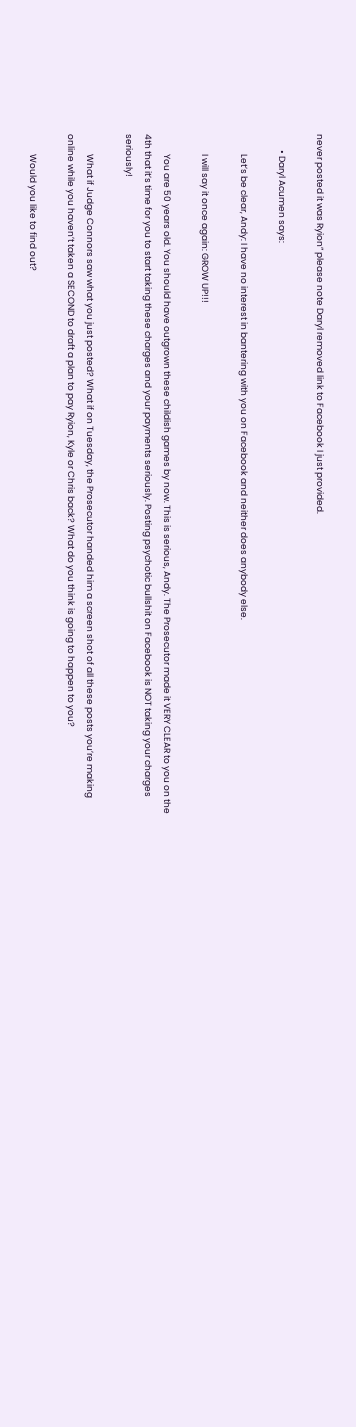never posted it was Ryion” please note Daryl removed link to Facebook I just provided.

        • Daryl Acumen says:

          Let’s be clear, Andy: I have no interest in bantering with you on Facebook and neither does anybody else.

          I will say it once again: GROW UP!!!

          You are 50 years old. You should have outgrown these childish games by now. This is serious, Andy. The Prosecutor made it VERY CLEAR to you on the 4th that it’s time for you to start taking these charges and your payments seriously. Posting psychotic bullshit on Facebook is NOT taking your charges seriously!

          What if Judge Connors saw what you just posted? What if on Tuesday, the Prosecutor handed him a screen shot of all these posts you’re making online while you haven’t taken a SECOND to draft a plan to pay Ryion, Kyle or Chris back? What do you think is going to happen to you?

          Would you like to find out?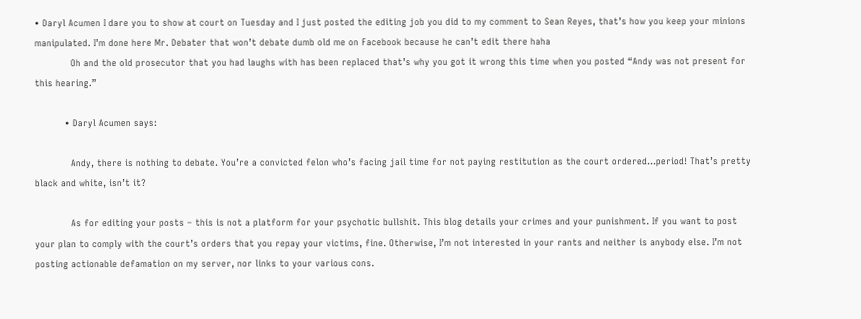• Daryl Acumen I dare you to show at court on Tuesday and I just posted the editing job you did to my comment to Sean Reyes, that’s how you keep your minions manipulated. I’m done here Mr. Debater that won’t debate dumb old me on Facebook because he can’t edit there haha
            Oh and the old prosecutor that you had laughs with has been replaced that’s why you got it wrong this time when you posted “Andy was not present for this hearing.”

          • Daryl Acumen says:

            Andy, there is nothing to debate. You’re a convicted felon who’s facing jail time for not paying restitution as the court ordered…period! That’s pretty black and white, isn’t it?

            As for editing your posts – this is not a platform for your psychotic bullshit. This blog details your crimes and your punishment. If you want to post your plan to comply with the court’s orders that you repay your victims, fine. Otherwise, I’m not interested in your rants and neither is anybody else. I’m not posting actionable defamation on my server, nor links to your various cons.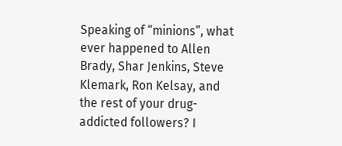Speaking of “minions”, what ever happened to Allen Brady, Shar Jenkins, Steve Klemark, Ron Kelsay, and the rest of your drug-addicted followers? I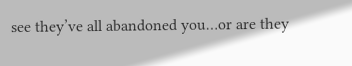see they’ve all abandoned you…or are they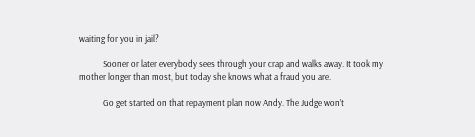waiting for you in jail?

            Sooner or later everybody sees through your crap and walks away. It took my mother longer than most, but today she knows what a fraud you are.

            Go get started on that repayment plan now Andy. The Judge won’t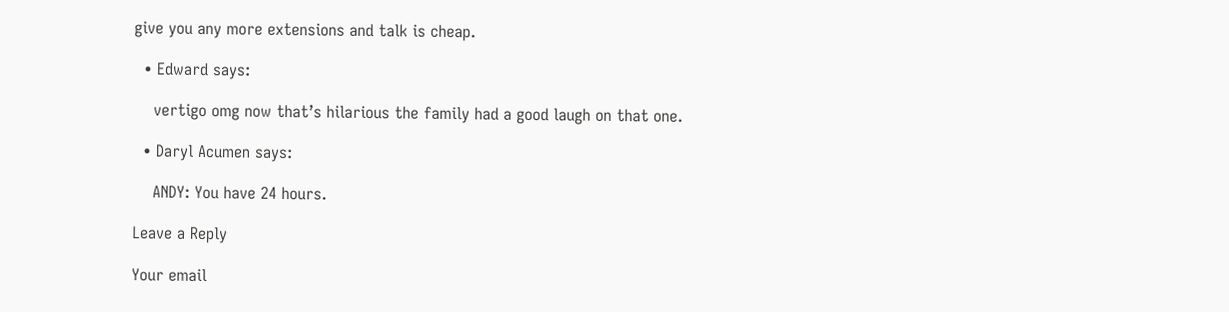give you any more extensions and talk is cheap.

  • Edward says:

    vertigo omg now that’s hilarious the family had a good laugh on that one.

  • Daryl Acumen says:

    ANDY: You have 24 hours.

Leave a Reply

Your email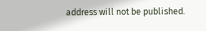address will not be published.